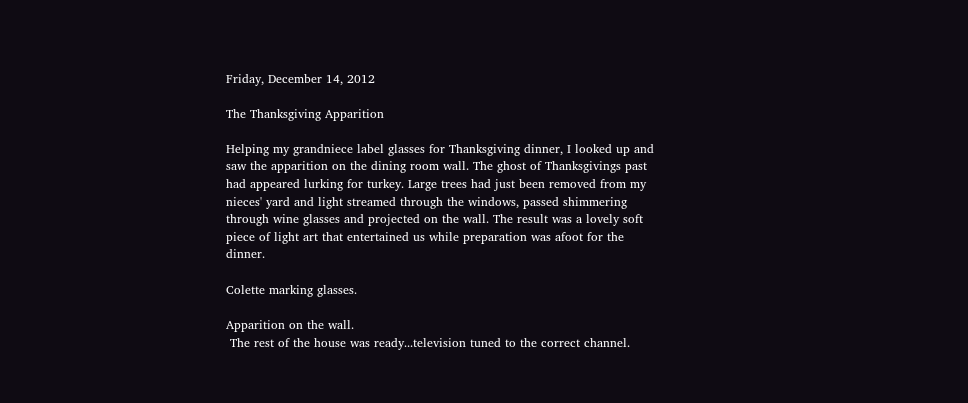Friday, December 14, 2012

The Thanksgiving Apparition

Helping my grandniece label glasses for Thanksgiving dinner, I looked up and saw the apparition on the dining room wall. The ghost of Thanksgivings past had appeared lurking for turkey. Large trees had just been removed from my nieces' yard and light streamed through the windows, passed shimmering through wine glasses and projected on the wall. The result was a lovely soft piece of light art that entertained us while preparation was afoot for the dinner.

Colette marking glasses.

Apparition on the wall.
 The rest of the house was ready...television tuned to the correct channel.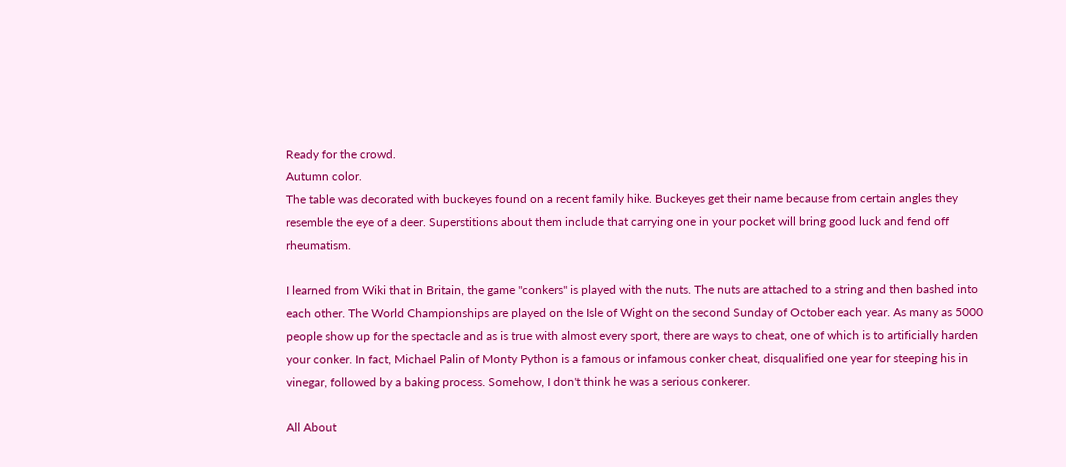Ready for the crowd.
Autumn color.
The table was decorated with buckeyes found on a recent family hike. Buckeyes get their name because from certain angles they resemble the eye of a deer. Superstitions about them include that carrying one in your pocket will bring good luck and fend off rheumatism.

I learned from Wiki that in Britain, the game "conkers" is played with the nuts. The nuts are attached to a string and then bashed into each other. The World Championships are played on the Isle of Wight on the second Sunday of October each year. As many as 5000 people show up for the spectacle and as is true with almost every sport, there are ways to cheat, one of which is to artificially harden your conker. In fact, Michael Palin of Monty Python is a famous or infamous conker cheat, disqualified one year for steeping his in vinegar, followed by a baking process. Somehow, I don't think he was a serious conkerer.

All About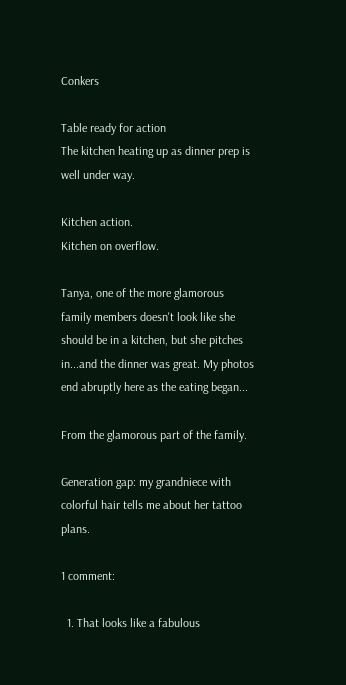Conkers

Table ready for action
The kitchen heating up as dinner prep is well under way.

Kitchen action.
Kitchen on overflow.

Tanya, one of the more glamorous family members doesn't look like she should be in a kitchen, but she pitches in...and the dinner was great. My photos end abruptly here as the eating began...

From the glamorous part of the family.

Generation gap: my grandniece with colorful hair tells me about her tattoo plans.

1 comment:

  1. That looks like a fabulous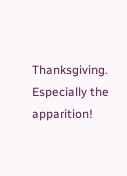Thanksgiving. Especially the apparition!